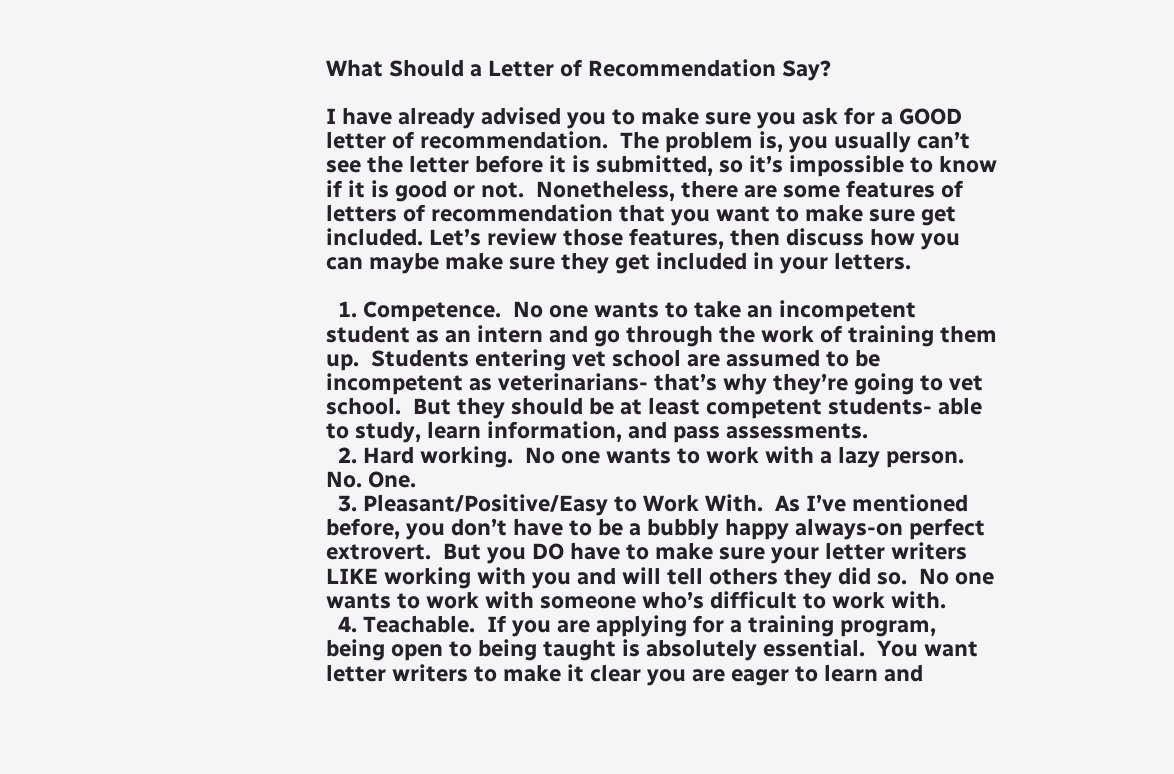What Should a Letter of Recommendation Say?

I have already advised you to make sure you ask for a GOOD letter of recommendation.  The problem is, you usually can’t see the letter before it is submitted, so it’s impossible to know if it is good or not.  Nonetheless, there are some features of letters of recommendation that you want to make sure get included. Let’s review those features, then discuss how you can maybe make sure they get included in your letters.

  1. Competence.  No one wants to take an incompetent student as an intern and go through the work of training them up.  Students entering vet school are assumed to be incompetent as veterinarians- that’s why they’re going to vet school.  But they should be at least competent students- able to study, learn information, and pass assessments.
  2. Hard working.  No one wants to work with a lazy person.  No. One.
  3. Pleasant/Positive/Easy to Work With.  As I’ve mentioned before, you don’t have to be a bubbly happy always-on perfect extrovert.  But you DO have to make sure your letter writers LIKE working with you and will tell others they did so.  No one wants to work with someone who’s difficult to work with.
  4. Teachable.  If you are applying for a training program, being open to being taught is absolutely essential.  You want letter writers to make it clear you are eager to learn and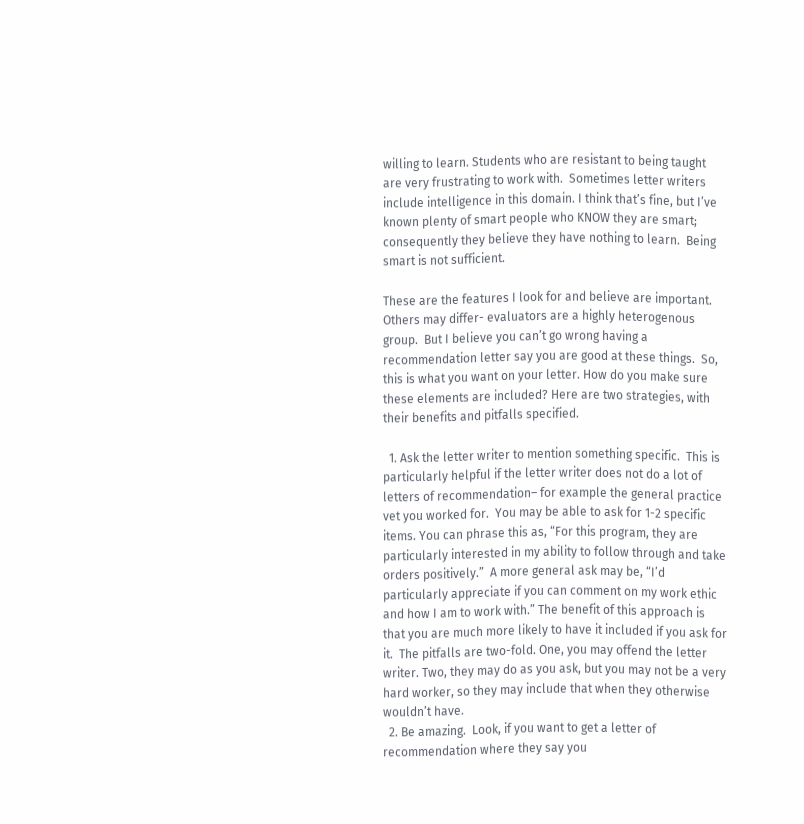willing to learn. Students who are resistant to being taught are very frustrating to work with.  Sometimes letter writers include intelligence in this domain. I think that’s fine, but I’ve known plenty of smart people who KNOW they are smart; consequently they believe they have nothing to learn.  Being smart is not sufficient.

These are the features I look for and believe are important.  Others may differ- evaluators are a highly heterogenous group.  But I believe you can’t go wrong having a recommendation letter say you are good at these things.  So, this is what you want on your letter. How do you make sure these elements are included? Here are two strategies, with their benefits and pitfalls specified.

  1. Ask the letter writer to mention something specific.  This is particularly helpful if the letter writer does not do a lot of letters of recommendation– for example the general practice vet you worked for.  You may be able to ask for 1-2 specific items. You can phrase this as, “For this program, they are particularly interested in my ability to follow through and take orders positively.”  A more general ask may be, “I’d particularly appreciate if you can comment on my work ethic and how I am to work with.” The benefit of this approach is that you are much more likely to have it included if you ask for it.  The pitfalls are two-fold. One, you may offend the letter writer. Two, they may do as you ask, but you may not be a very hard worker, so they may include that when they otherwise wouldn’t have.
  2. Be amazing.  Look, if you want to get a letter of recommendation where they say you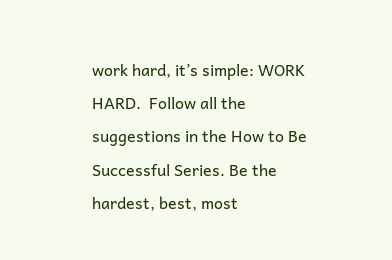work hard, it’s simple: WORK HARD.  Follow all the suggestions in the How to Be Successful Series. Be the hardest, best, most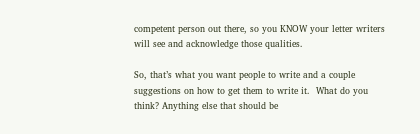competent person out there, so you KNOW your letter writers will see and acknowledge those qualities.

So, that’s what you want people to write and a couple suggestions on how to get them to write it.  What do you think? Anything else that should be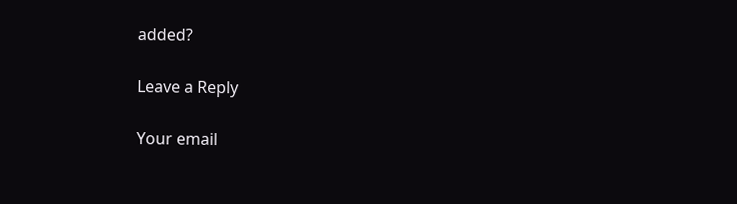added?

Leave a Reply

Your email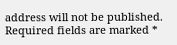address will not be published. Required fields are marked *